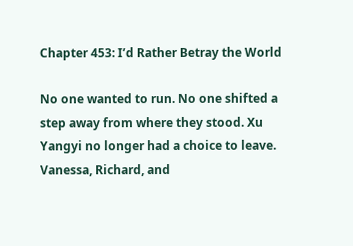Chapter 453: I’d Rather Betray the World

No one wanted to run. No one shifted a step away from where they stood. Xu Yangyi no longer had a choice to leave. Vanessa, Richard, and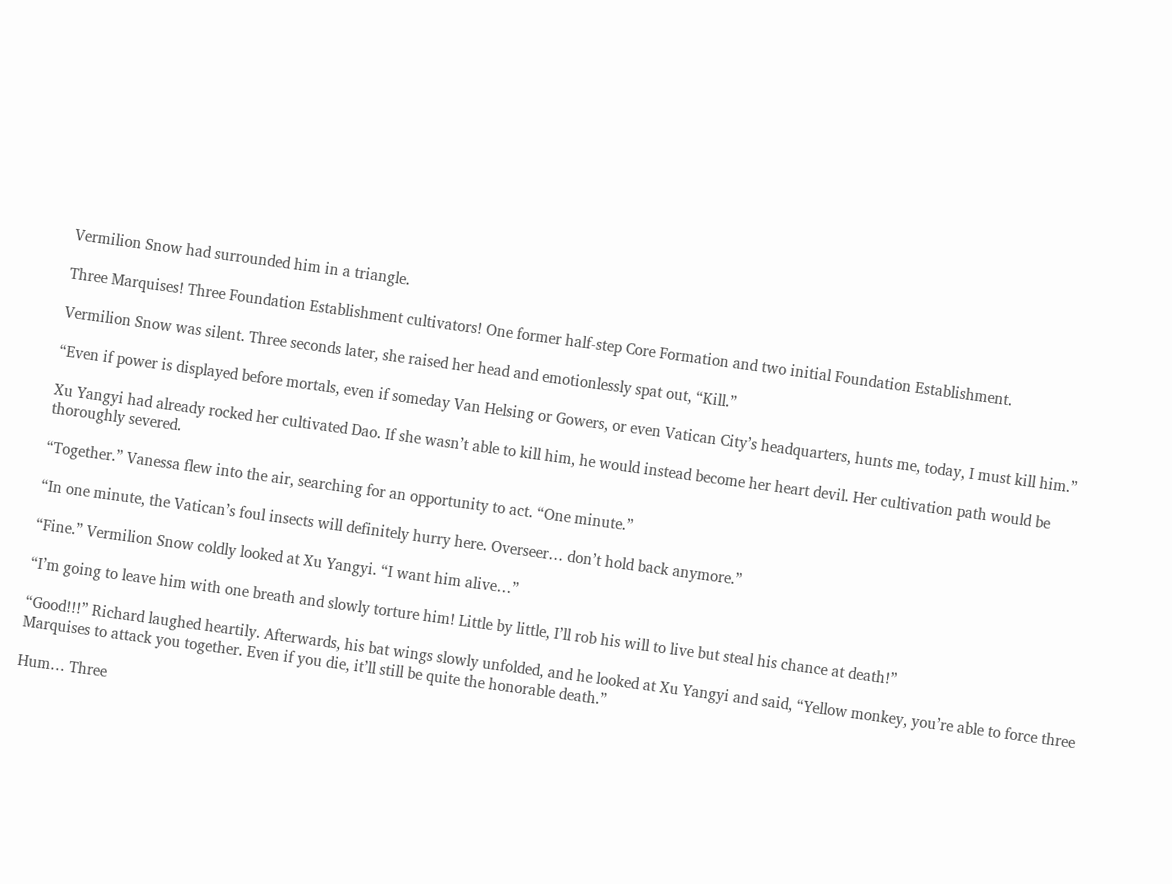Vermilion Snow had surrounded him in a triangle.

Three Marquises! Three Foundation Establishment cultivators! One former half-step Core Formation and two initial Foundation Establishment.

Vermilion Snow was silent. Three seconds later, she raised her head and emotionlessly spat out, “Kill.”

“Even if power is displayed before mortals, even if someday Van Helsing or Gowers, or even Vatican City’s headquarters, hunts me, today, I must kill him.”

Xu Yangyi had already rocked her cultivated Dao. If she wasn’t able to kill him, he would instead become her heart devil. Her cultivation path would be thoroughly severed.

“Together.” Vanessa flew into the air, searching for an opportunity to act. “One minute.”

“In one minute, the Vatican’s foul insects will definitely hurry here. Overseer… don’t hold back anymore.”

“Fine.” Vermilion Snow coldly looked at Xu Yangyi. “I want him alive…”

“I’m going to leave him with one breath and slowly torture him! Little by little, I’ll rob his will to live but steal his chance at death!”

“Good!!!” Richard laughed heartily. Afterwards, his bat wings slowly unfolded, and he looked at Xu Yangyi and said, “Yellow monkey, you’re able to force three Marquises to attack you together. Even if you die, it’ll still be quite the honorable death.”

Hum… Three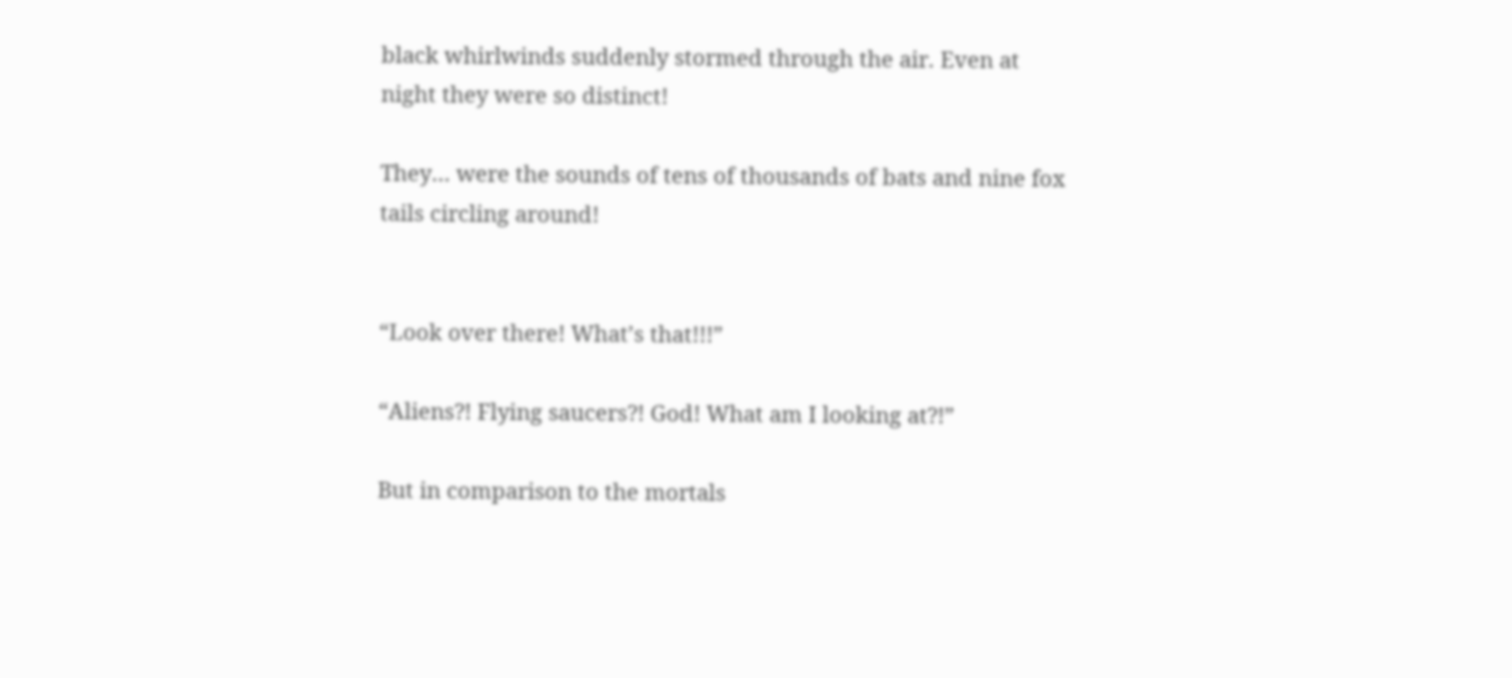black whirlwinds suddenly stormed through the air. Even at night they were so distinct!

They… were the sounds of tens of thousands of bats and nine fox tails circling around!


“Look over there! What’s that!!!”

“Aliens?! Flying saucers?! God! What am I looking at?!”

But in comparison to the mortals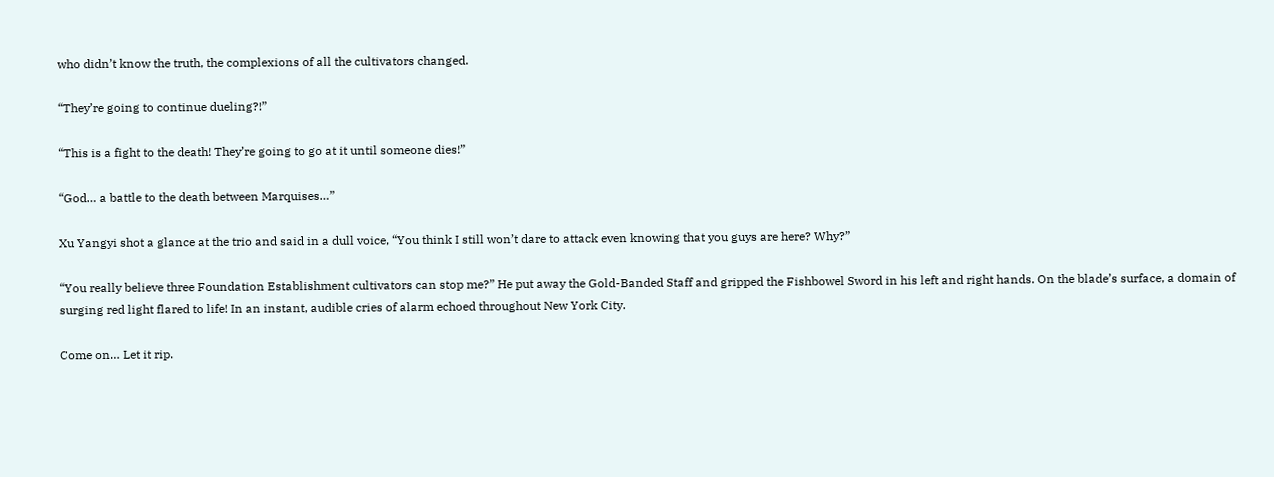who didn’t know the truth, the complexions of all the cultivators changed.

“They’re going to continue dueling?!”

“This is a fight to the death! They’re going to go at it until someone dies!”

“God… a battle to the death between Marquises…”

Xu Yangyi shot a glance at the trio and said in a dull voice, “You think I still won’t dare to attack even knowing that you guys are here? Why?”

“You really believe three Foundation Establishment cultivators can stop me?” He put away the Gold-Banded Staff and gripped the Fishbowel Sword in his left and right hands. On the blade’s surface, a domain of surging red light flared to life! In an instant, audible cries of alarm echoed throughout New York City.

Come on… Let it rip.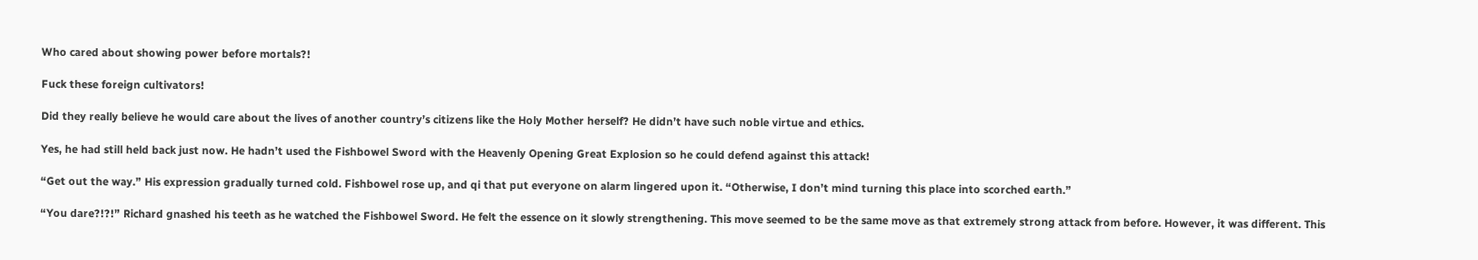Who cared about showing power before mortals?!

Fuck these foreign cultivators!

Did they really believe he would care about the lives of another country’s citizens like the Holy Mother herself? He didn’t have such noble virtue and ethics.

Yes, he had still held back just now. He hadn’t used the Fishbowel Sword with the Heavenly Opening Great Explosion so he could defend against this attack!

“Get out the way.” His expression gradually turned cold. Fishbowel rose up, and qi that put everyone on alarm lingered upon it. “Otherwise, I don’t mind turning this place into scorched earth.”

“You dare?!?!” Richard gnashed his teeth as he watched the Fishbowel Sword. He felt the essence on it slowly strengthening. This move seemed to be the same move as that extremely strong attack from before. However, it was different. This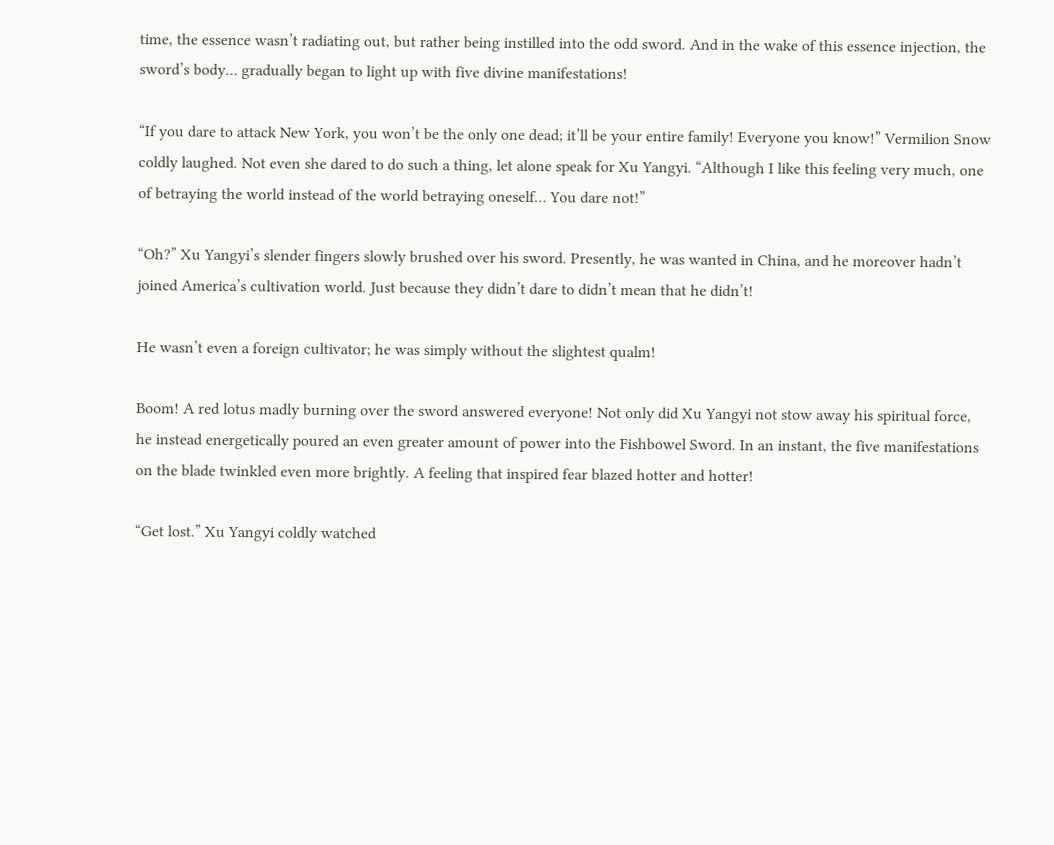time, the essence wasn’t radiating out, but rather being instilled into the odd sword. And in the wake of this essence injection, the sword’s body… gradually began to light up with five divine manifestations!

“If you dare to attack New York, you won’t be the only one dead; it’ll be your entire family! Everyone you know!” Vermilion Snow coldly laughed. Not even she dared to do such a thing, let alone speak for Xu Yangyi. “Although I like this feeling very much, one of betraying the world instead of the world betraying oneself… You dare not!”

“Oh?” Xu Yangyi’s slender fingers slowly brushed over his sword. Presently, he was wanted in China, and he moreover hadn’t joined America’s cultivation world. Just because they didn’t dare to didn’t mean that he didn’t!

He wasn’t even a foreign cultivator; he was simply without the slightest qualm!

Boom! A red lotus madly burning over the sword answered everyone! Not only did Xu Yangyi not stow away his spiritual force, he instead energetically poured an even greater amount of power into the Fishbowel Sword. In an instant, the five manifestations on the blade twinkled even more brightly. A feeling that inspired fear blazed hotter and hotter!

“Get lost.” Xu Yangyi coldly watched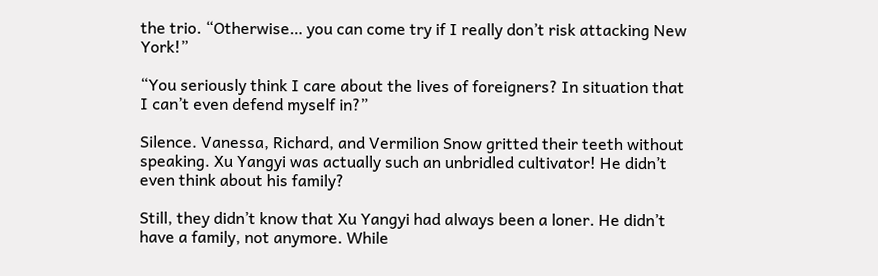the trio. “Otherwise… you can come try if I really don’t risk attacking New York!”

“You seriously think I care about the lives of foreigners? In situation that I can’t even defend myself in?”

Silence. Vanessa, Richard, and Vermilion Snow gritted their teeth without speaking. Xu Yangyi was actually such an unbridled cultivator! He didn’t even think about his family?

Still, they didn’t know that Xu Yangyi had always been a loner. He didn’t have a family, not anymore. While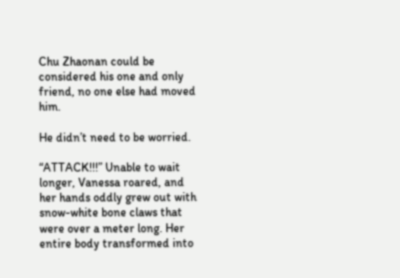Chu Zhaonan could be considered his one and only friend, no one else had moved him.

He didn’t need to be worried.

“ATTACK!!!” Unable to wait longer, Vanessa roared, and her hands oddly grew out with snow-white bone claws that were over a meter long. Her entire body transformed into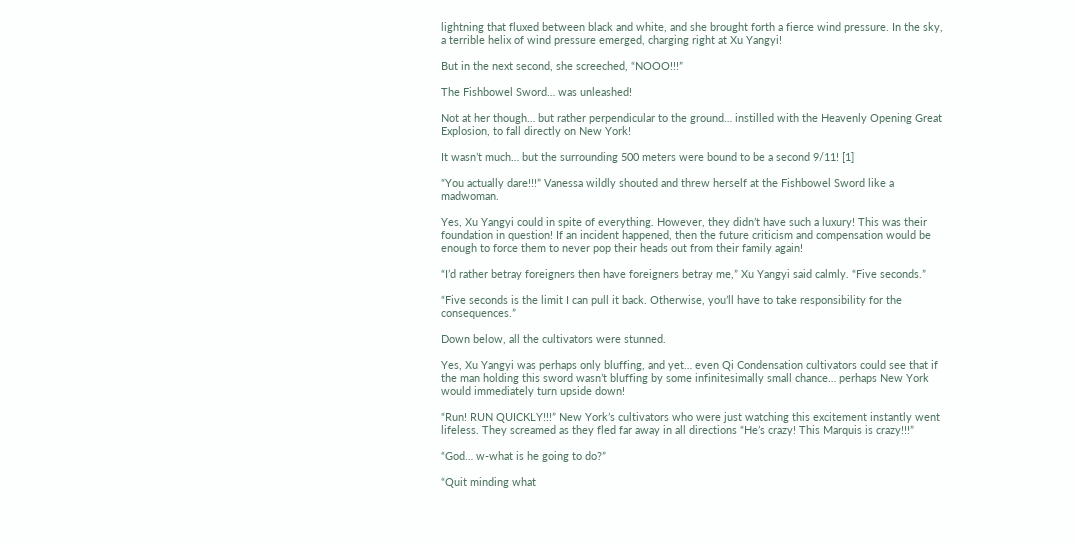lightning that fluxed between black and white, and she brought forth a fierce wind pressure. In the sky, a terrible helix of wind pressure emerged, charging right at Xu Yangyi!

But in the next second, she screeched, “NOOO!!!”

The Fishbowel Sword… was unleashed!

Not at her though… but rather perpendicular to the ground… instilled with the Heavenly Opening Great Explosion, to fall directly on New York!

It wasn’t much… but the surrounding 500 meters were bound to be a second 9/11! [1]

“You actually dare!!!” Vanessa wildly shouted and threw herself at the Fishbowel Sword like a madwoman.

Yes, Xu Yangyi could in spite of everything. However, they didn’t have such a luxury! This was their foundation in question! If an incident happened, then the future criticism and compensation would be enough to force them to never pop their heads out from their family again!

“I’d rather betray foreigners then have foreigners betray me,” Xu Yangyi said calmly. “Five seconds.”

“Five seconds is the limit I can pull it back. Otherwise, you’ll have to take responsibility for the consequences.”

Down below, all the cultivators were stunned.

Yes, Xu Yangyi was perhaps only bluffing, and yet… even Qi Condensation cultivators could see that if the man holding this sword wasn’t bluffing by some infinitesimally small chance… perhaps New York would immediately turn upside down!

“Run! RUN QUICKLY!!!” New York’s cultivators who were just watching this excitement instantly went lifeless. They screamed as they fled far away in all directions “He’s crazy! This Marquis is crazy!!!”

“God… w-what is he going to do?”

“Quit minding what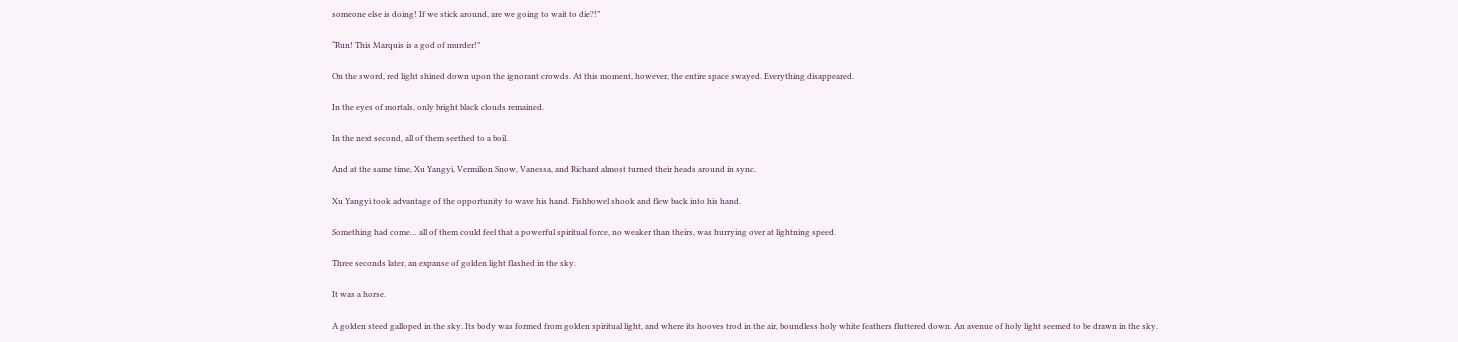someone else is doing! If we stick around, are we going to wait to die?!”

“Run! This Marquis is a god of murder!”

On the sword, red light shined down upon the ignorant crowds. At this moment, however, the entire space swayed. Everything disappeared.

In the eyes of mortals, only bright black clouds remained.

In the next second, all of them seethed to a boil.

And at the same time, Xu Yangyi, Vermilion Snow, Vanessa, and Richard almost turned their heads around in sync.

Xu Yangyi took advantage of the opportunity to wave his hand. Fishbowel shook and flew back into his hand.

Something had come… all of them could feel that a powerful spiritual force, no weaker than theirs, was hurrying over at lightning speed.

Three seconds later, an expanse of golden light flashed in the sky.

It was a horse.

A golden steed galloped in the sky. Its body was formed from golden spiritual light, and where its hooves trod in the air, boundless holy white feathers fluttered down. An avenue of holy light seemed to be drawn in the sky.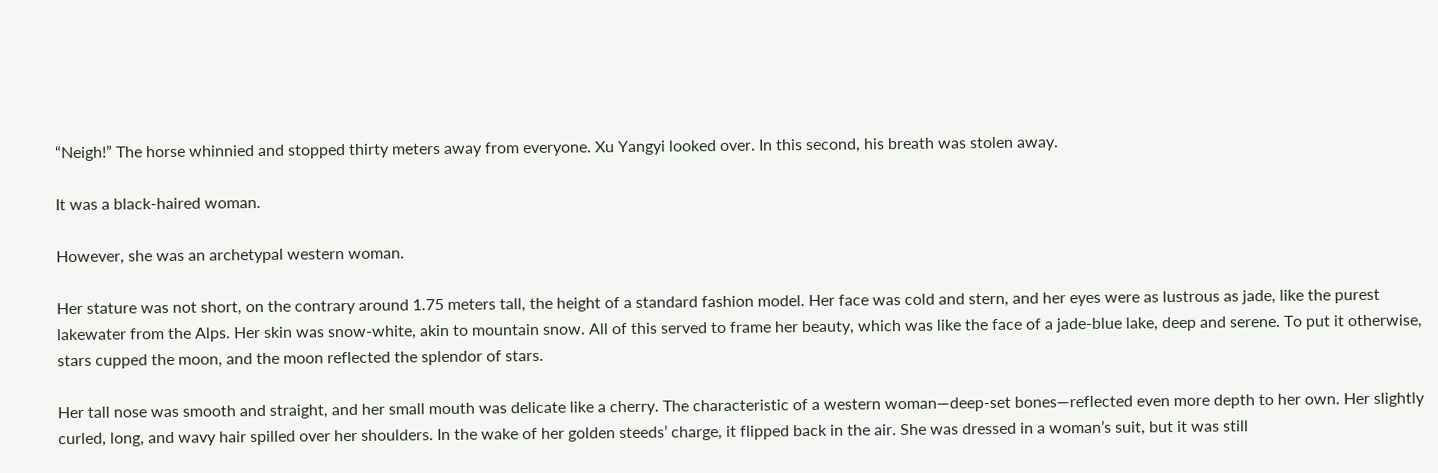“Neigh!” The horse whinnied and stopped thirty meters away from everyone. Xu Yangyi looked over. In this second, his breath was stolen away.

It was a black-haired woman.

However, she was an archetypal western woman.

Her stature was not short, on the contrary around 1.75 meters tall, the height of a standard fashion model. Her face was cold and stern, and her eyes were as lustrous as jade, like the purest lakewater from the Alps. Her skin was snow-white, akin to mountain snow. All of this served to frame her beauty, which was like the face of a jade-blue lake, deep and serene. To put it otherwise, stars cupped the moon, and the moon reflected the splendor of stars.

Her tall nose was smooth and straight, and her small mouth was delicate like a cherry. The characteristic of a western woman—deep-set bones—reflected even more depth to her own. Her slightly curled, long, and wavy hair spilled over her shoulders. In the wake of her golden steeds’ charge, it flipped back in the air. She was dressed in a woman’s suit, but it was still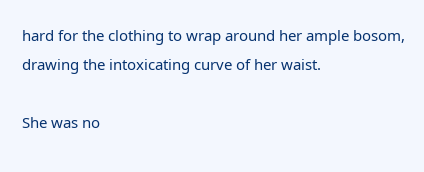hard for the clothing to wrap around her ample bosom, drawing the intoxicating curve of her waist.

She was no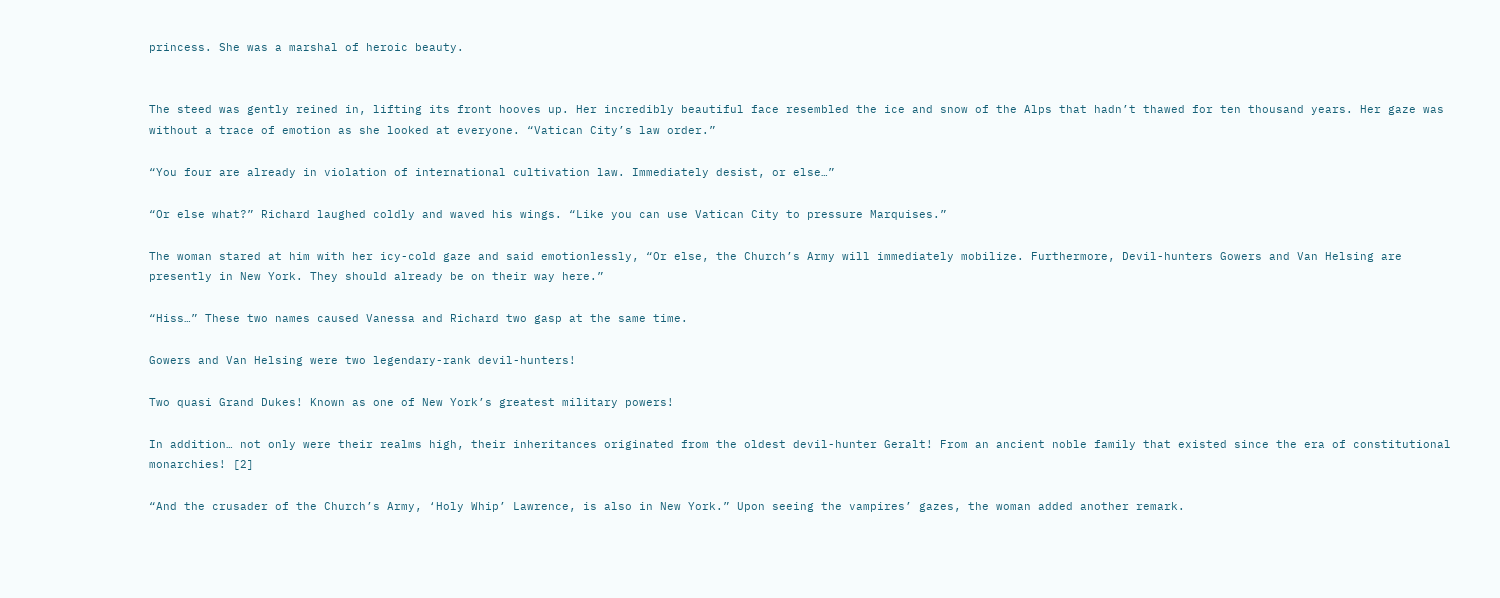princess. She was a marshal of heroic beauty.


The steed was gently reined in, lifting its front hooves up. Her incredibly beautiful face resembled the ice and snow of the Alps that hadn’t thawed for ten thousand years. Her gaze was without a trace of emotion as she looked at everyone. “Vatican City’s law order.”

“You four are already in violation of international cultivation law. Immediately desist, or else…”

“Or else what?” Richard laughed coldly and waved his wings. “Like you can use Vatican City to pressure Marquises.”

The woman stared at him with her icy-cold gaze and said emotionlessly, “Or else, the Church’s Army will immediately mobilize. Furthermore, Devil-hunters Gowers and Van Helsing are presently in New York. They should already be on their way here.”

“Hiss…” These two names caused Vanessa and Richard two gasp at the same time.

Gowers and Van Helsing were two legendary-rank devil-hunters!

Two quasi Grand Dukes! Known as one of New York’s greatest military powers!

In addition… not only were their realms high, their inheritances originated from the oldest devil-hunter Geralt! From an ancient noble family that existed since the era of constitutional monarchies! [2]

“And the crusader of the Church’s Army, ‘Holy Whip’ Lawrence, is also in New York.” Upon seeing the vampires’ gazes, the woman added another remark.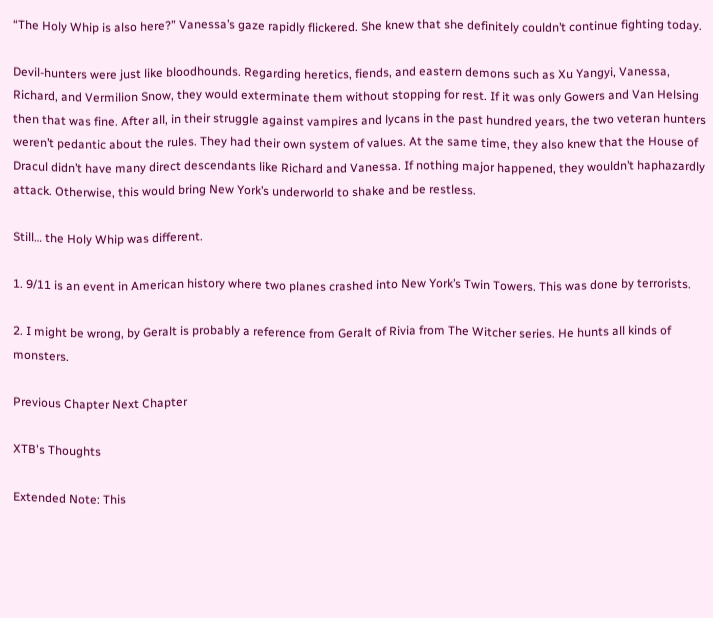“The Holy Whip is also here?” Vanessa’s gaze rapidly flickered. She knew that she definitely couldn’t continue fighting today.

Devil-hunters were just like bloodhounds. Regarding heretics, fiends, and eastern demons such as Xu Yangyi, Vanessa, Richard, and Vermilion Snow, they would exterminate them without stopping for rest. If it was only Gowers and Van Helsing then that was fine. After all, in their struggle against vampires and lycans in the past hundred years, the two veteran hunters weren’t pedantic about the rules. They had their own system of values. At the same time, they also knew that the House of Dracul didn’t have many direct descendants like Richard and Vanessa. If nothing major happened, they wouldn’t haphazardly attack. Otherwise, this would bring New York’s underworld to shake and be restless.

Still… the Holy Whip was different.

1. 9/11 is an event in American history where two planes crashed into New York’s Twin Towers. This was done by terrorists.

2. I might be wrong, by Geralt is probably a reference from Geralt of Rivia from The Witcher series. He hunts all kinds of monsters.

Previous Chapter Next Chapter

XTB's Thoughts

Extended Note: This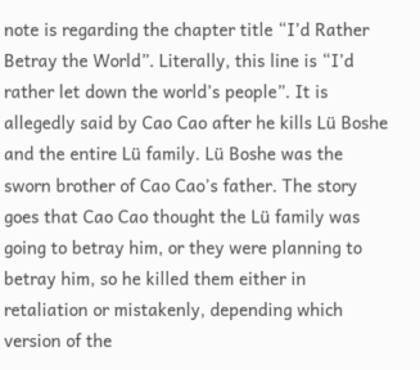note is regarding the chapter title “I’d Rather Betray the World”. Literally, this line is “I’d rather let down the world’s people”. It is allegedly said by Cao Cao after he kills Lü Boshe and the entire Lü family. Lü Boshe was the sworn brother of Cao Cao’s father. The story goes that Cao Cao thought the Lü family was going to betray him, or they were planning to betray him, so he killed them either in retaliation or mistakenly, depending which version of the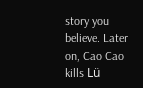story you believe. Later on, Cao Cao kills Lü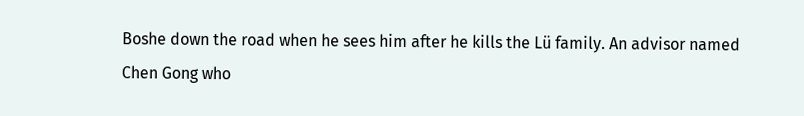Boshe down the road when he sees him after he kills the Lü family. An advisor named Chen Gong who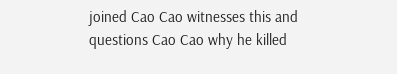joined Cao Cao witnesses this and questions Cao Cao why he killed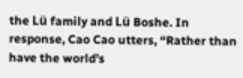the Lü family and Lü Boshe. In response, Cao Cao utters, “Rather than have the world’s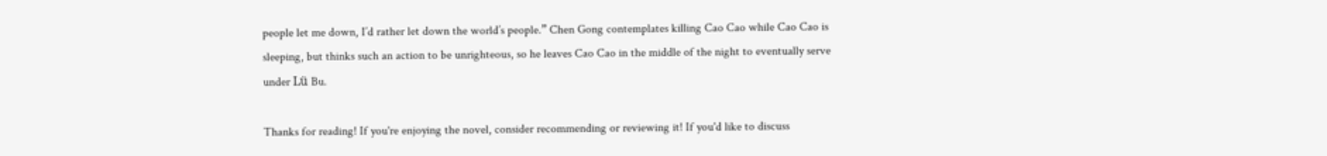people let me down, I’d rather let down the world’s people.” Chen Gong contemplates killing Cao Cao while Cao Cao is sleeping, but thinks such an action to be unrighteous, so he leaves Cao Cao in the middle of the night to eventually serve under Lü Bu.

Thanks for reading! If you're enjoying the novel, consider recommending or reviewing it! If you'd like to discuss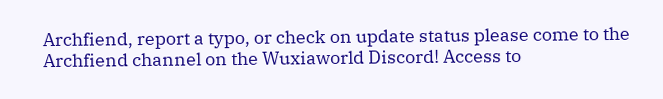Archfiend, report a typo, or check on update status please come to the Archfiend channel on the Wuxiaworld Discord! Access to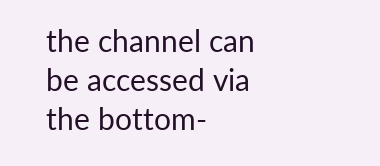the channel can be accessed via the bottom-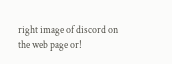right image of discord on the web page or!